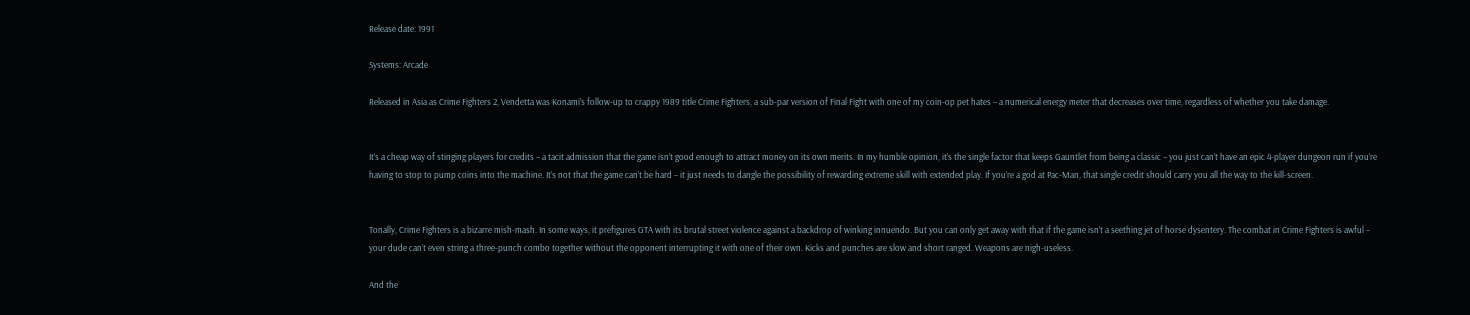Release date: 1991

Systems: Arcade

Released in Asia as Crime Fighters 2, Vendetta was Konami’s follow-up to crappy 1989 title Crime Fighters, a sub-par version of Final Fight with one of my coin-op pet hates – a numerical energy meter that decreases over time, regardless of whether you take damage.


It’s a cheap way of stinging players for credits – a tacit admission that the game isn’t good enough to attract money on its own merits. In my humble opinion, it’s the single factor that keeps Gauntlet from being a classic – you just can’t have an epic 4-player dungeon run if you’re having to stop to pump coins into the machine. It’s not that the game can’t be hard – it just needs to dangle the possibility of rewarding extreme skill with extended play. If you’re a god at Pac-Man, that single credit should carry you all the way to the kill-screen.


Tonally, Crime Fighters is a bizarre mish-mash. In some ways, it prefigures GTA with its brutal street violence against a backdrop of winking innuendo. But you can only get away with that if the game isn’t a seething jet of horse dysentery. The combat in Crime Fighters is awful – your dude can’t even string a three-punch combo together without the opponent interrupting it with one of their own. Kicks and punches are slow and short ranged. Weapons are nigh-useless.

And the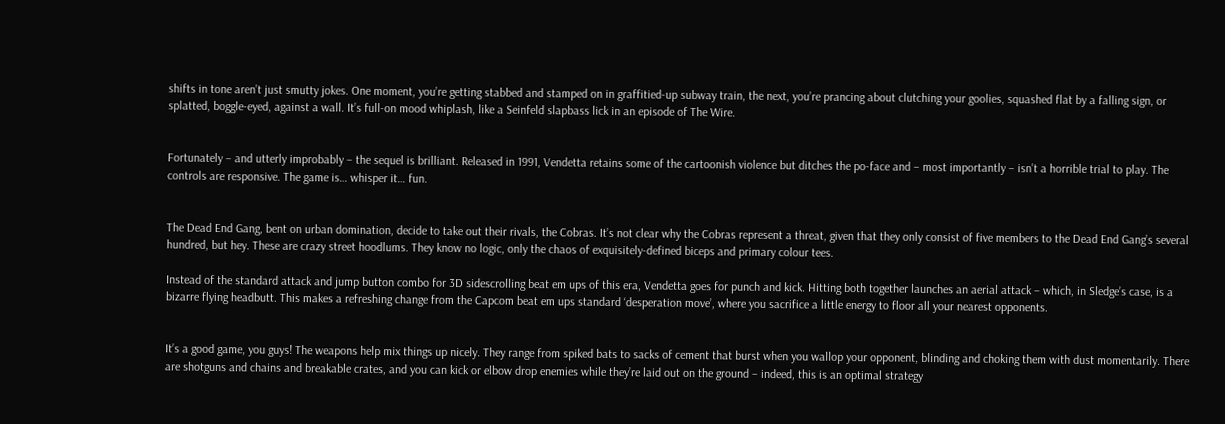shifts in tone aren’t just smutty jokes. One moment, you’re getting stabbed and stamped on in graffitied-up subway train, the next, you’re prancing about clutching your goolies, squashed flat by a falling sign, or splatted, boggle-eyed, against a wall. It’s full-on mood whiplash, like a Seinfeld slapbass lick in an episode of The Wire.


Fortunately – and utterly improbably – the sequel is brilliant. Released in 1991, Vendetta retains some of the cartoonish violence but ditches the po-face and – most importantly – isn’t a horrible trial to play. The controls are responsive. The game is… whisper it… fun.


The Dead End Gang, bent on urban domination, decide to take out their rivals, the Cobras. It’s not clear why the Cobras represent a threat, given that they only consist of five members to the Dead End Gang’s several hundred, but hey. These are crazy street hoodlums. They know no logic, only the chaos of exquisitely-defined biceps and primary colour tees.

Instead of the standard attack and jump button combo for 3D sidescrolling beat em ups of this era, Vendetta goes for punch and kick. Hitting both together launches an aerial attack – which, in Sledge’s case, is a bizarre flying headbutt. This makes a refreshing change from the Capcom beat em ups standard ‘desperation move’, where you sacrifice a little energy to floor all your nearest opponents.


It’s a good game, you guys! The weapons help mix things up nicely. They range from spiked bats to sacks of cement that burst when you wallop your opponent, blinding and choking them with dust momentarily. There are shotguns and chains and breakable crates, and you can kick or elbow drop enemies while they’re laid out on the ground – indeed, this is an optimal strategy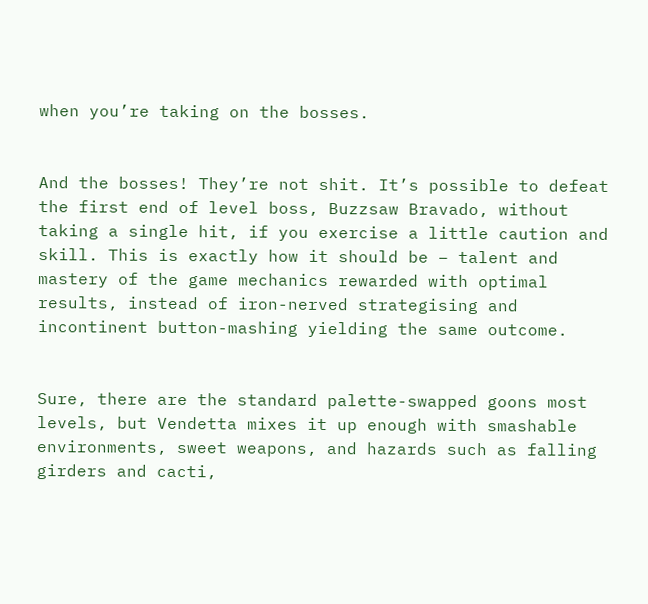when you’re taking on the bosses.


And the bosses! They’re not shit. It’s possible to defeat the first end of level boss, Buzzsaw Bravado, without taking a single hit, if you exercise a little caution and skill. This is exactly how it should be – talent and mastery of the game mechanics rewarded with optimal results, instead of iron-nerved strategising and incontinent button-mashing yielding the same outcome.


Sure, there are the standard palette-swapped goons most levels, but Vendetta mixes it up enough with smashable environments, sweet weapons, and hazards such as falling girders and cacti,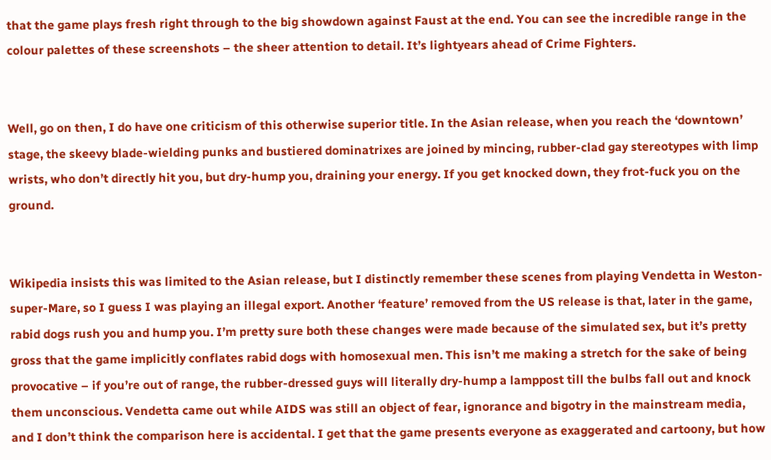that the game plays fresh right through to the big showdown against Faust at the end. You can see the incredible range in the colour palettes of these screenshots – the sheer attention to detail. It’s lightyears ahead of Crime Fighters.


Well, go on then, I do have one criticism of this otherwise superior title. In the Asian release, when you reach the ‘downtown’ stage, the skeevy blade-wielding punks and bustiered dominatrixes are joined by mincing, rubber-clad gay stereotypes with limp wrists, who don’t directly hit you, but dry-hump you, draining your energy. If you get knocked down, they frot-fuck you on the ground.


Wikipedia insists this was limited to the Asian release, but I distinctly remember these scenes from playing Vendetta in Weston-super-Mare, so I guess I was playing an illegal export. Another ‘feature’ removed from the US release is that, later in the game, rabid dogs rush you and hump you. I’m pretty sure both these changes were made because of the simulated sex, but it’s pretty gross that the game implicitly conflates rabid dogs with homosexual men. This isn’t me making a stretch for the sake of being provocative – if you’re out of range, the rubber-dressed guys will literally dry-hump a lamppost till the bulbs fall out and knock them unconscious. Vendetta came out while AIDS was still an object of fear, ignorance and bigotry in the mainstream media, and I don’t think the comparison here is accidental. I get that the game presents everyone as exaggerated and cartoony, but how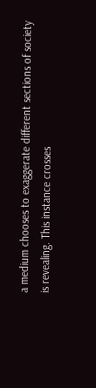a medium chooses to exaggerate different sections of society is revealing. This instance crosses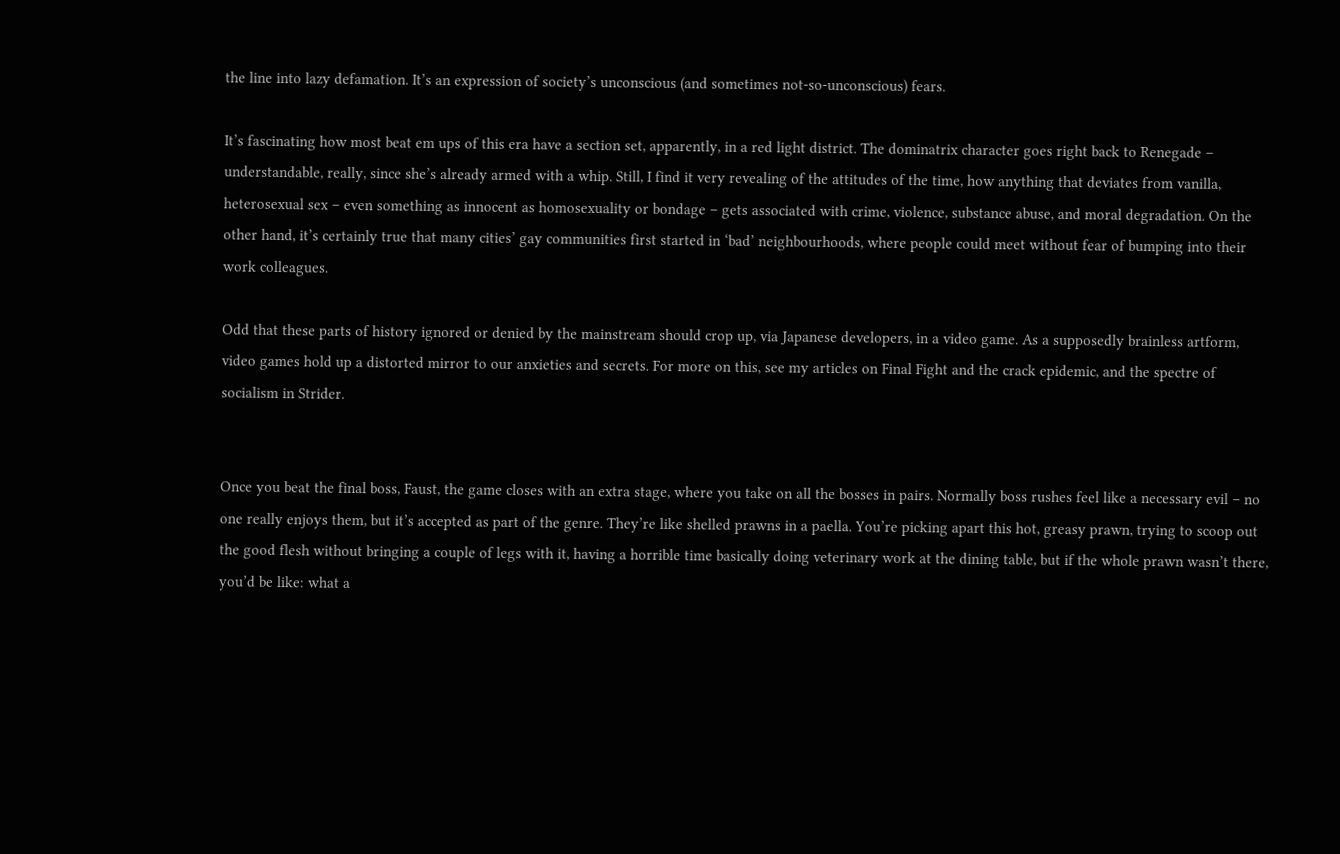the line into lazy defamation. It’s an expression of society’s unconscious (and sometimes not-so-unconscious) fears.

It’s fascinating how most beat em ups of this era have a section set, apparently, in a red light district. The dominatrix character goes right back to Renegade – understandable, really, since she’s already armed with a whip. Still, I find it very revealing of the attitudes of the time, how anything that deviates from vanilla, heterosexual sex – even something as innocent as homosexuality or bondage – gets associated with crime, violence, substance abuse, and moral degradation. On the other hand, it’s certainly true that many cities’ gay communities first started in ‘bad’ neighbourhoods, where people could meet without fear of bumping into their work colleagues.

Odd that these parts of history ignored or denied by the mainstream should crop up, via Japanese developers, in a video game. As a supposedly brainless artform, video games hold up a distorted mirror to our anxieties and secrets. For more on this, see my articles on Final Fight and the crack epidemic, and the spectre of socialism in Strider.


Once you beat the final boss, Faust, the game closes with an extra stage, where you take on all the bosses in pairs. Normally boss rushes feel like a necessary evil – no one really enjoys them, but it’s accepted as part of the genre. They’re like shelled prawns in a paella. You’re picking apart this hot, greasy prawn, trying to scoop out the good flesh without bringing a couple of legs with it, having a horrible time basically doing veterinary work at the dining table, but if the whole prawn wasn’t there, you’d be like: what a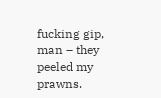fucking gip, man – they peeled my prawns.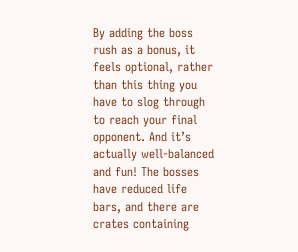By adding the boss rush as a bonus, it feels optional, rather than this thing you have to slog through to reach your final opponent. And it’s actually well-balanced and fun! The bosses have reduced life bars, and there are crates containing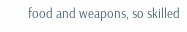food and weapons, so skilled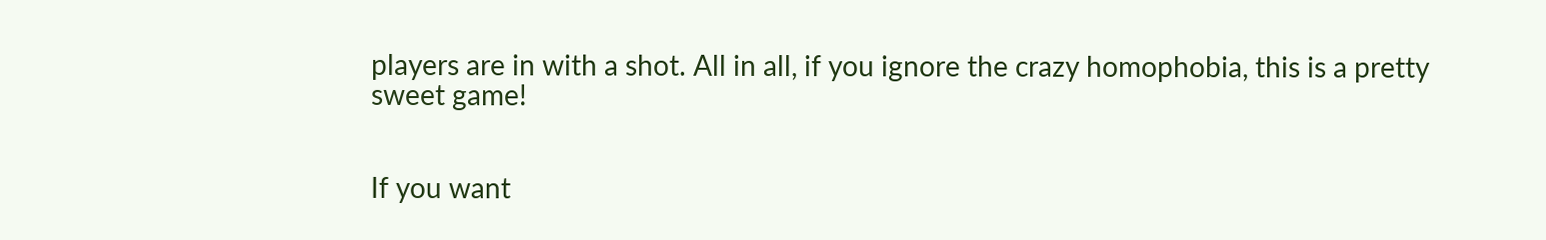players are in with a shot. All in all, if you ignore the crazy homophobia, this is a pretty sweet game!


If you want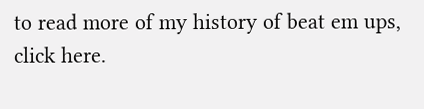to read more of my history of beat em ups, click here.